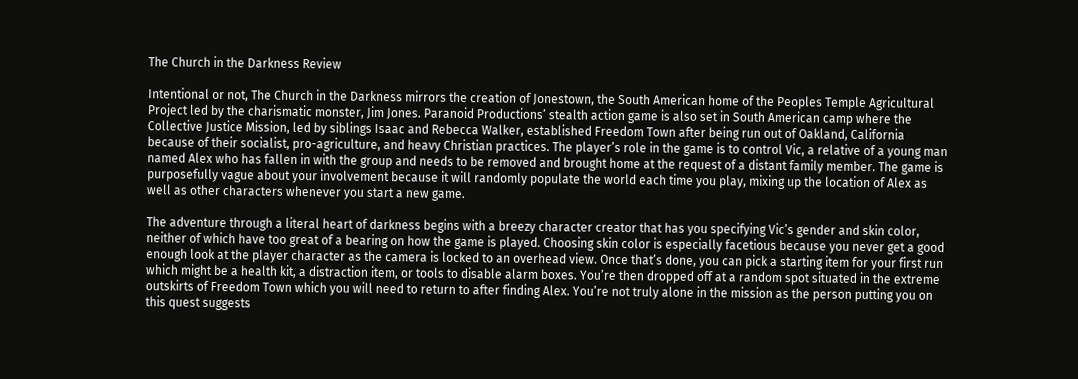The Church in the Darkness Review

Intentional or not, The Church in the Darkness mirrors the creation of Jonestown, the South American home of the Peoples Temple Agricultural Project led by the charismatic monster, Jim Jones. Paranoid Productions’ stealth action game is also set in South American camp where the Collective Justice Mission, led by siblings Isaac and Rebecca Walker, established Freedom Town after being run out of Oakland, California because of their socialist, pro-agriculture, and heavy Christian practices. The player’s role in the game is to control Vic, a relative of a young man named Alex who has fallen in with the group and needs to be removed and brought home at the request of a distant family member. The game is purposefully vague about your involvement because it will randomly populate the world each time you play, mixing up the location of Alex as well as other characters whenever you start a new game.

The adventure through a literal heart of darkness begins with a breezy character creator that has you specifying Vic’s gender and skin color, neither of which have too great of a bearing on how the game is played. Choosing skin color is especially facetious because you never get a good enough look at the player character as the camera is locked to an overhead view. Once that’s done, you can pick a starting item for your first run which might be a health kit, a distraction item, or tools to disable alarm boxes. You’re then dropped off at a random spot situated in the extreme outskirts of Freedom Town which you will need to return to after finding Alex. You’re not truly alone in the mission as the person putting you on this quest suggests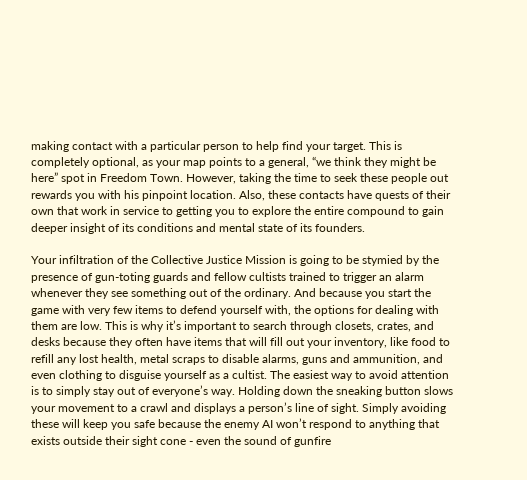making contact with a particular person to help find your target. This is completely optional, as your map points to a general, “we think they might be here” spot in Freedom Town. However, taking the time to seek these people out rewards you with his pinpoint location. Also, these contacts have quests of their own that work in service to getting you to explore the entire compound to gain deeper insight of its conditions and mental state of its founders.

Your infiltration of the Collective Justice Mission is going to be stymied by the presence of gun-toting guards and fellow cultists trained to trigger an alarm whenever they see something out of the ordinary. And because you start the game with very few items to defend yourself with, the options for dealing with them are low. This is why it’s important to search through closets, crates, and desks because they often have items that will fill out your inventory, like food to refill any lost health, metal scraps to disable alarms, guns and ammunition, and even clothing to disguise yourself as a cultist. The easiest way to avoid attention is to simply stay out of everyone’s way. Holding down the sneaking button slows your movement to a crawl and displays a person’s line of sight. Simply avoiding these will keep you safe because the enemy AI won’t respond to anything that exists outside their sight cone - even the sound of gunfire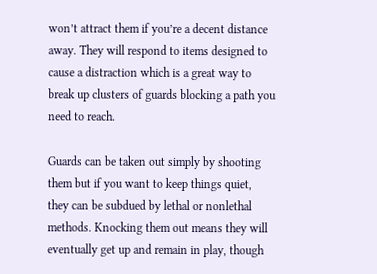won’t attract them if you’re a decent distance away. They will respond to items designed to cause a distraction which is a great way to break up clusters of guards blocking a path you need to reach.

Guards can be taken out simply by shooting them but if you want to keep things quiet, they can be subdued by lethal or nonlethal methods. Knocking them out means they will eventually get up and remain in play, though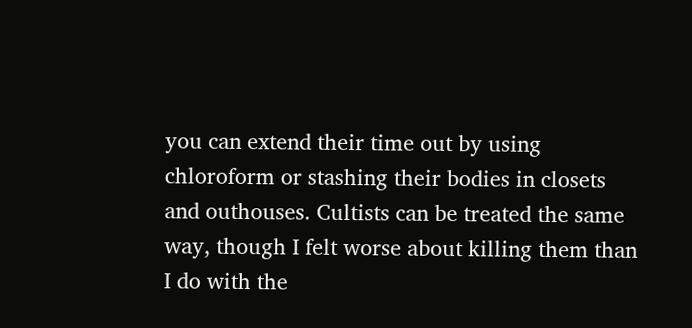you can extend their time out by using chloroform or stashing their bodies in closets and outhouses. Cultists can be treated the same way, though I felt worse about killing them than I do with the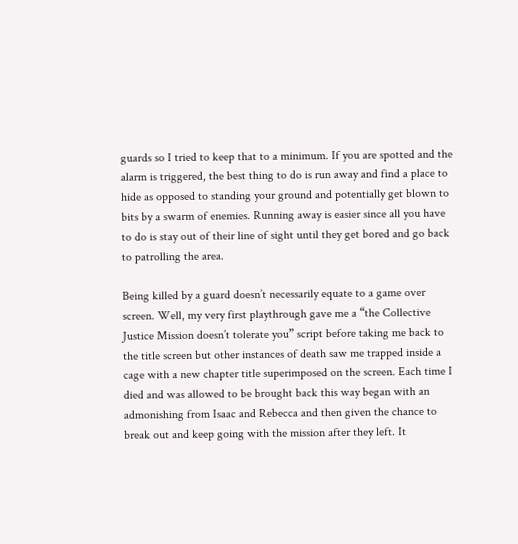guards so I tried to keep that to a minimum. If you are spotted and the alarm is triggered, the best thing to do is run away and find a place to hide as opposed to standing your ground and potentially get blown to bits by a swarm of enemies. Running away is easier since all you have to do is stay out of their line of sight until they get bored and go back to patrolling the area.

Being killed by a guard doesn’t necessarily equate to a game over screen. Well, my very first playthrough gave me a “the Collective Justice Mission doesn’t tolerate you” script before taking me back to the title screen but other instances of death saw me trapped inside a cage with a new chapter title superimposed on the screen. Each time I died and was allowed to be brought back this way began with an admonishing from Isaac and Rebecca and then given the chance to break out and keep going with the mission after they left. It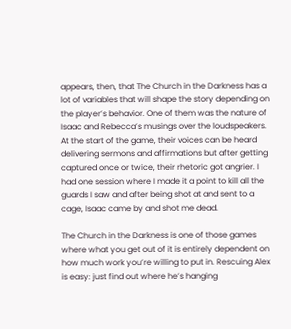appears, then, that The Church in the Darkness has a lot of variables that will shape the story depending on the player’s behavior. One of them was the nature of Isaac and Rebecca’s musings over the loudspeakers. At the start of the game, their voices can be heard delivering sermons and affirmations but after getting captured once or twice, their rhetoric got angrier. I had one session where I made it a point to kill all the guards I saw and after being shot at and sent to a cage, Isaac came by and shot me dead.

The Church in the Darkness is one of those games where what you get out of it is entirely dependent on how much work you’re willing to put in. Rescuing Alex is easy: just find out where he’s hanging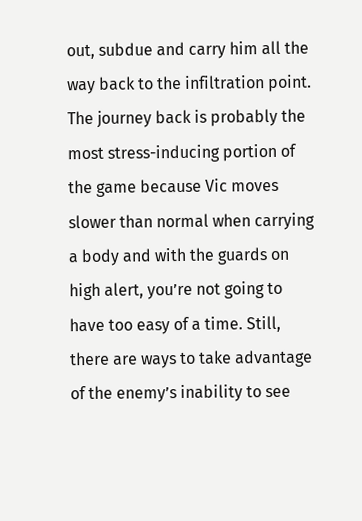out, subdue and carry him all the way back to the infiltration point. The journey back is probably the most stress-inducing portion of the game because Vic moves slower than normal when carrying a body and with the guards on high alert, you’re not going to have too easy of a time. Still, there are ways to take advantage of the enemy’s inability to see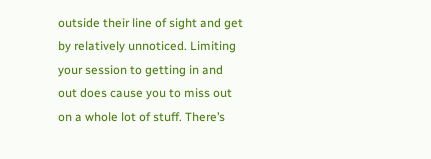outside their line of sight and get by relatively unnoticed. Limiting your session to getting in and out does cause you to miss out on a whole lot of stuff. There’s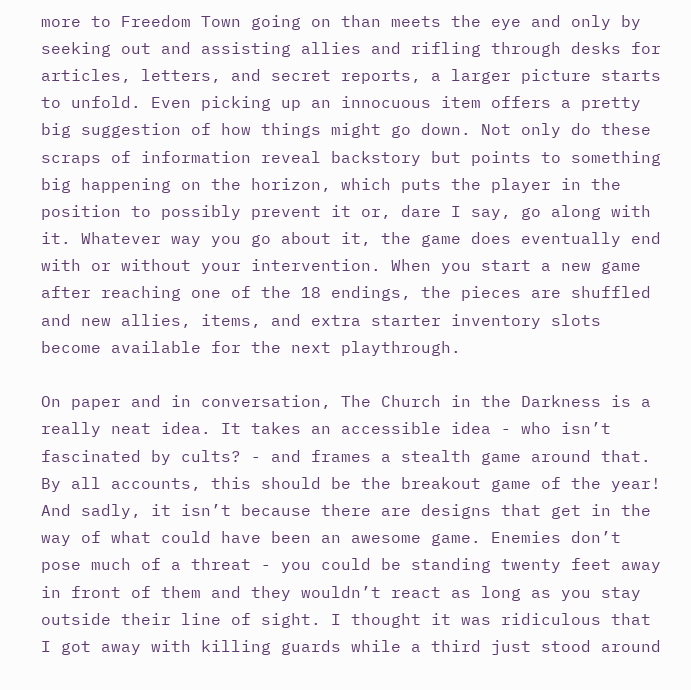more to Freedom Town going on than meets the eye and only by seeking out and assisting allies and rifling through desks for articles, letters, and secret reports, a larger picture starts to unfold. Even picking up an innocuous item offers a pretty big suggestion of how things might go down. Not only do these scraps of information reveal backstory but points to something big happening on the horizon, which puts the player in the position to possibly prevent it or, dare I say, go along with it. Whatever way you go about it, the game does eventually end with or without your intervention. When you start a new game after reaching one of the 18 endings, the pieces are shuffled and new allies, items, and extra starter inventory slots become available for the next playthrough.

On paper and in conversation, The Church in the Darkness is a really neat idea. It takes an accessible idea - who isn’t fascinated by cults? - and frames a stealth game around that. By all accounts, this should be the breakout game of the year! And sadly, it isn’t because there are designs that get in the way of what could have been an awesome game. Enemies don’t pose much of a threat - you could be standing twenty feet away in front of them and they wouldn’t react as long as you stay outside their line of sight. I thought it was ridiculous that I got away with killing guards while a third just stood around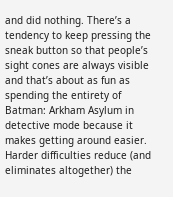and did nothing. There’s a tendency to keep pressing the sneak button so that people’s sight cones are always visible and that’s about as fun as spending the entirety of Batman: Arkham Asylum in detective mode because it makes getting around easier. Harder difficulties reduce (and eliminates altogether) the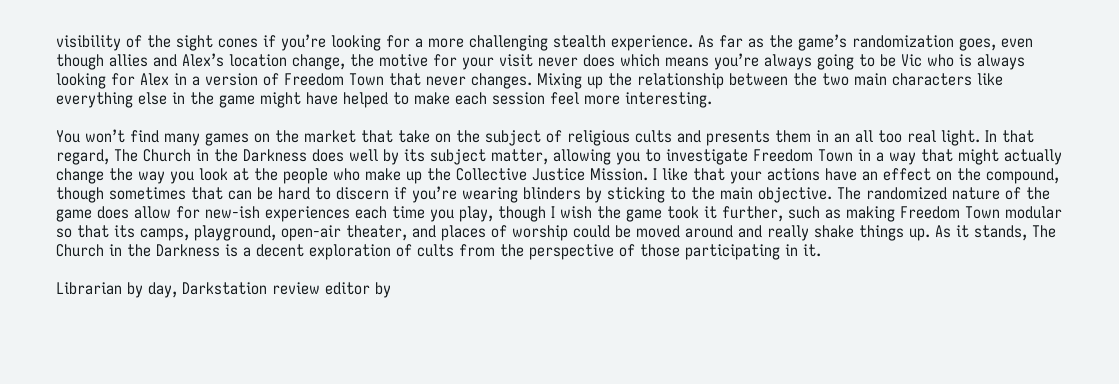visibility of the sight cones if you’re looking for a more challenging stealth experience. As far as the game’s randomization goes, even though allies and Alex’s location change, the motive for your visit never does which means you’re always going to be Vic who is always looking for Alex in a version of Freedom Town that never changes. Mixing up the relationship between the two main characters like everything else in the game might have helped to make each session feel more interesting.

You won’t find many games on the market that take on the subject of religious cults and presents them in an all too real light. In that regard, The Church in the Darkness does well by its subject matter, allowing you to investigate Freedom Town in a way that might actually change the way you look at the people who make up the Collective Justice Mission. I like that your actions have an effect on the compound, though sometimes that can be hard to discern if you’re wearing blinders by sticking to the main objective. The randomized nature of the game does allow for new-ish experiences each time you play, though I wish the game took it further, such as making Freedom Town modular so that its camps, playground, open-air theater, and places of worship could be moved around and really shake things up. As it stands, The Church in the Darkness is a decent exploration of cults from the perspective of those participating in it.

Librarian by day, Darkstation review editor by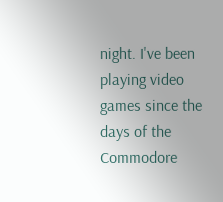night. I've been playing video games since the days of the Commodore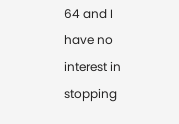64 and I have no interest in stopping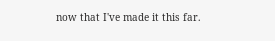now that I've made it this far.